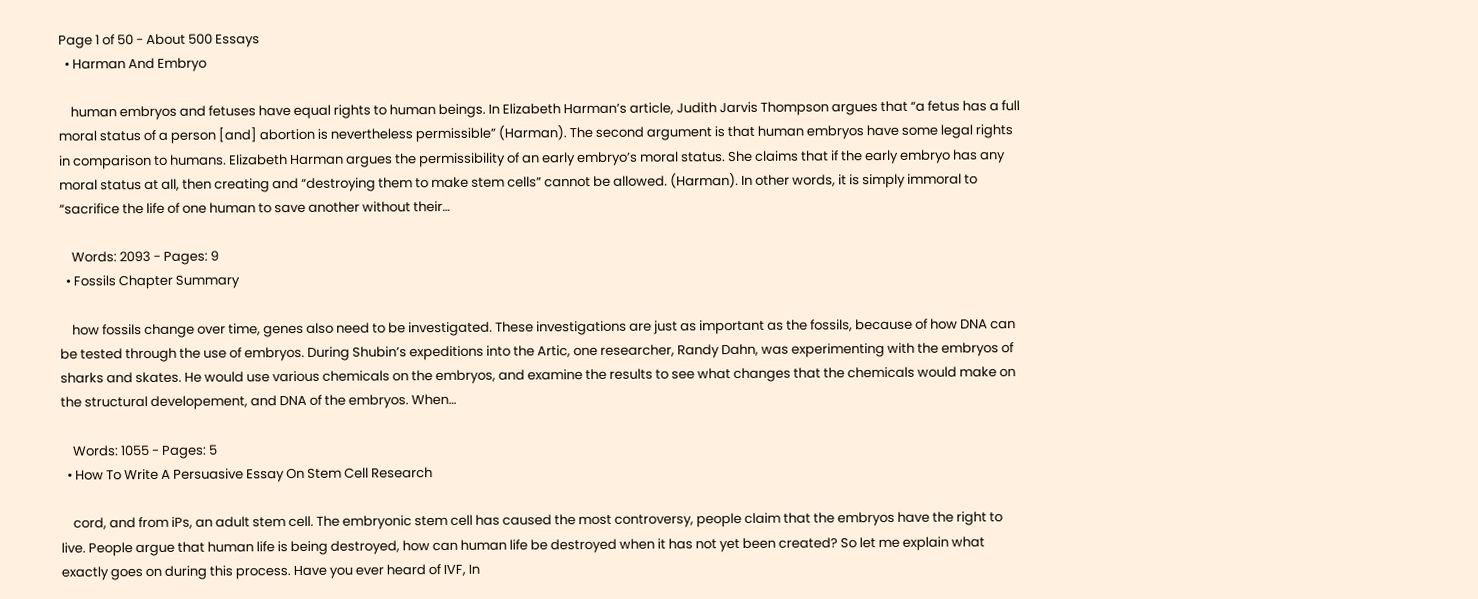Page 1 of 50 - About 500 Essays
  • Harman And Embryo

    human embryos and fetuses have equal rights to human beings. In Elizabeth Harman’s article, Judith Jarvis Thompson argues that “a fetus has a full moral status of a person [and] abortion is nevertheless permissible” (Harman). The second argument is that human embryos have some legal rights in comparison to humans. Elizabeth Harman argues the permissibility of an early embryo’s moral status. She claims that if the early embryo has any moral status at all, then creating and “destroying them to make stem cells” cannot be allowed. (Harman). In other words, it is simply immoral to “sacrifice the life of one human to save another without their…

    Words: 2093 - Pages: 9
  • Fossils Chapter Summary

    how fossils change over time, genes also need to be investigated. These investigations are just as important as the fossils, because of how DNA can be tested through the use of embryos. During Shubin’s expeditions into the Artic, one researcher, Randy Dahn, was experimenting with the embryos of sharks and skates. He would use various chemicals on the embryos, and examine the results to see what changes that the chemicals would make on the structural developement, and DNA of the embryos. When…

    Words: 1055 - Pages: 5
  • How To Write A Persuasive Essay On Stem Cell Research

    cord, and from iPs, an adult stem cell. The embryonic stem cell has caused the most controversy, people claim that the embryos have the right to live. People argue that human life is being destroyed, how can human life be destroyed when it has not yet been created? So let me explain what exactly goes on during this process. Have you ever heard of IVF, In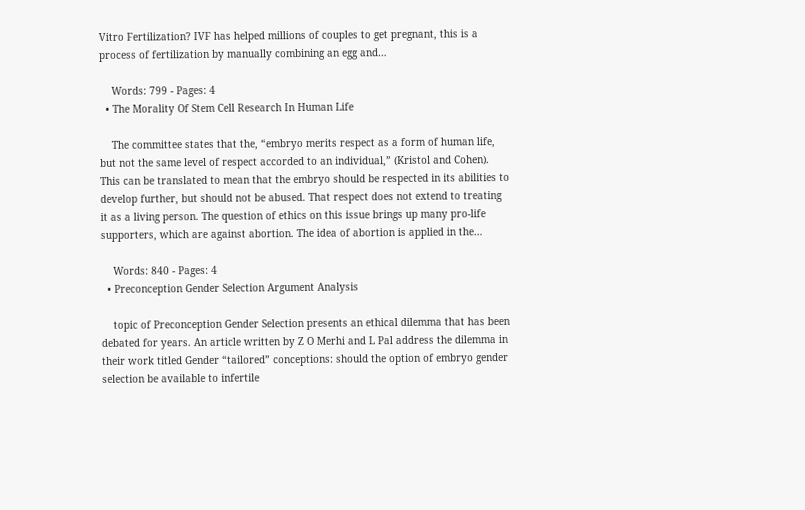Vitro Fertilization? IVF has helped millions of couples to get pregnant, this is a process of fertilization by manually combining an egg and…

    Words: 799 - Pages: 4
  • The Morality Of Stem Cell Research In Human Life

    The committee states that the, “embryo merits respect as a form of human life, but not the same level of respect accorded to an individual,” (Kristol and Cohen). This can be translated to mean that the embryo should be respected in its abilities to develop further, but should not be abused. That respect does not extend to treating it as a living person. The question of ethics on this issue brings up many pro-life supporters, which are against abortion. The idea of abortion is applied in the…

    Words: 840 - Pages: 4
  • Preconception Gender Selection Argument Analysis

    topic of Preconception Gender Selection presents an ethical dilemma that has been debated for years. An article written by Z O Merhi and L Pal address the dilemma in their work titled Gender “tailored” conceptions: should the option of embryo gender selection be available to infertile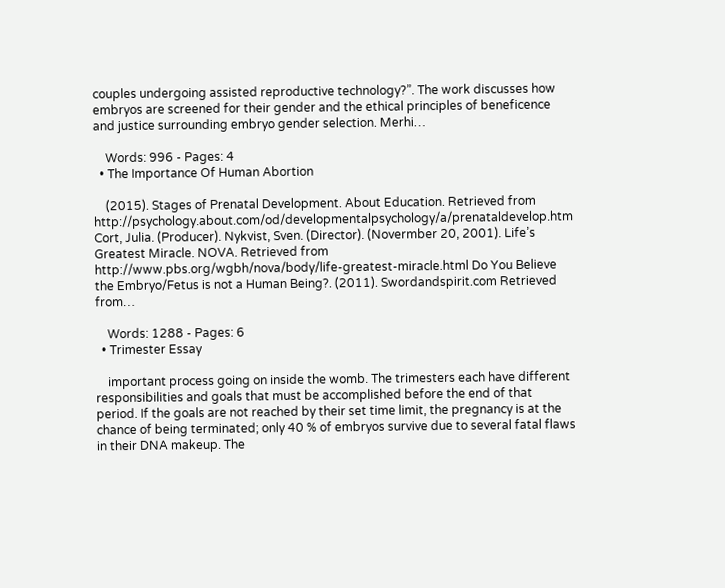couples undergoing assisted reproductive technology?”. The work discusses how embryos are screened for their gender and the ethical principles of beneficence and justice surrounding embryo gender selection. Merhi…

    Words: 996 - Pages: 4
  • The Importance Of Human Abortion

    (2015). Stages of Prenatal Development. About Education. Retrieved from http://psychology.about.com/od/developmentalpsychology/a/prenataldevelop.htm Cort, Julia. (Producer). Nykvist, Sven. (Director). (Novermber 20, 2001). Life’s Greatest Miracle. NOVA. Retrieved from http://www.pbs.org/wgbh/nova/body/life-greatest-miracle.html Do You Believe the Embryo/Fetus is not a Human Being?. (2011). Swordandspirit.com Retrieved from…

    Words: 1288 - Pages: 6
  • Trimester Essay

    important process going on inside the womb. The trimesters each have different responsibilities and goals that must be accomplished before the end of that period. If the goals are not reached by their set time limit, the pregnancy is at the chance of being terminated; only 40 % of embryos survive due to several fatal flaws in their DNA makeup. The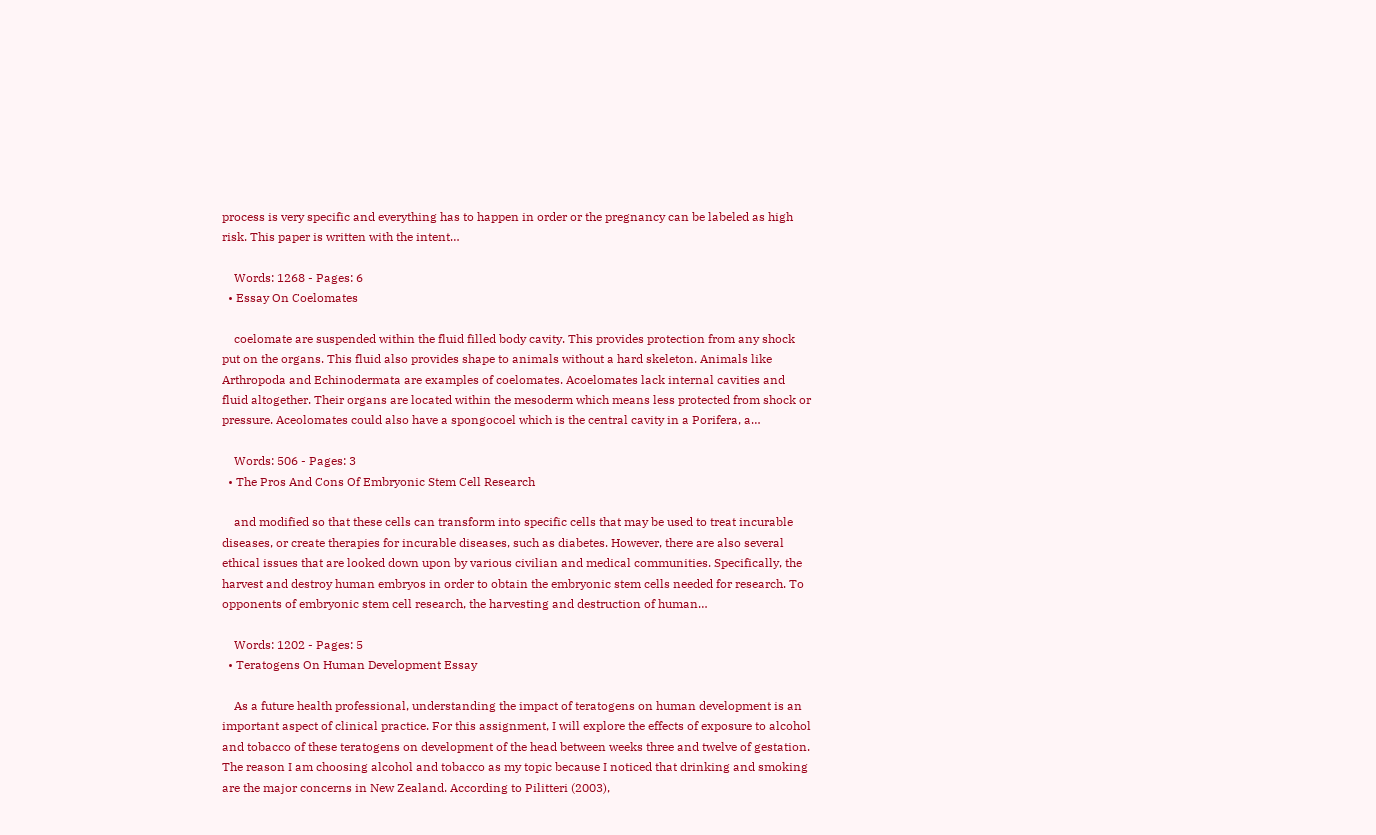process is very specific and everything has to happen in order or the pregnancy can be labeled as high risk. This paper is written with the intent…

    Words: 1268 - Pages: 6
  • Essay On Coelomates

    coelomate are suspended within the fluid filled body cavity. This provides protection from any shock put on the organs. This fluid also provides shape to animals without a hard skeleton. Animals like Arthropoda and Echinodermata are examples of coelomates. Acoelomates lack internal cavities and fluid altogether. Their organs are located within the mesoderm which means less protected from shock or pressure. Aceolomates could also have a spongocoel which is the central cavity in a Porifera, a…

    Words: 506 - Pages: 3
  • The Pros And Cons Of Embryonic Stem Cell Research

    and modified so that these cells can transform into specific cells that may be used to treat incurable diseases, or create therapies for incurable diseases, such as diabetes. However, there are also several ethical issues that are looked down upon by various civilian and medical communities. Specifically, the harvest and destroy human embryos in order to obtain the embryonic stem cells needed for research. To opponents of embryonic stem cell research, the harvesting and destruction of human…

    Words: 1202 - Pages: 5
  • Teratogens On Human Development Essay

    As a future health professional, understanding the impact of teratogens on human development is an important aspect of clinical practice. For this assignment, I will explore the effects of exposure to alcohol and tobacco of these teratogens on development of the head between weeks three and twelve of gestation. The reason I am choosing alcohol and tobacco as my topic because I noticed that drinking and smoking are the major concerns in New Zealand. According to Pilitteri (2003),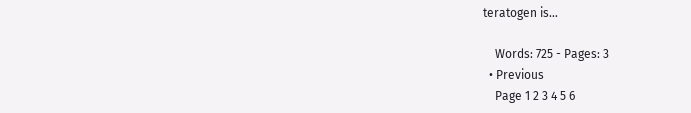teratogen is…

    Words: 725 - Pages: 3
  • Previous
    Page 1 2 3 4 5 6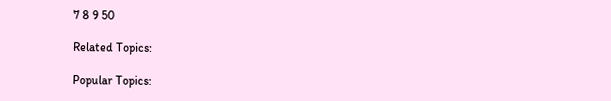7 8 9 50

Related Topics:

Popular Topics: